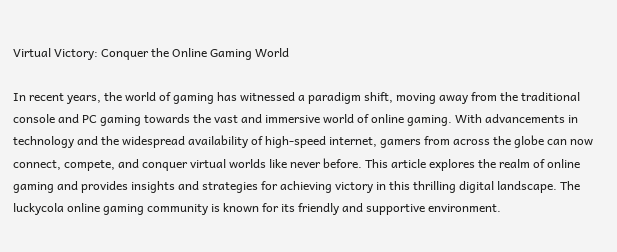Virtual Victory: Conquer the Online Gaming World

In recent years, the world of gaming has witnessed a paradigm shift, moving away from the traditional console and PC gaming towards the vast and immersive world of online gaming. With advancements in technology and the widespread availability of high-speed internet, gamers from across the globe can now connect, compete, and conquer virtual worlds like never before. This article explores the realm of online gaming and provides insights and strategies for achieving victory in this thrilling digital landscape. The luckycola online gaming community is known for its friendly and supportive environment.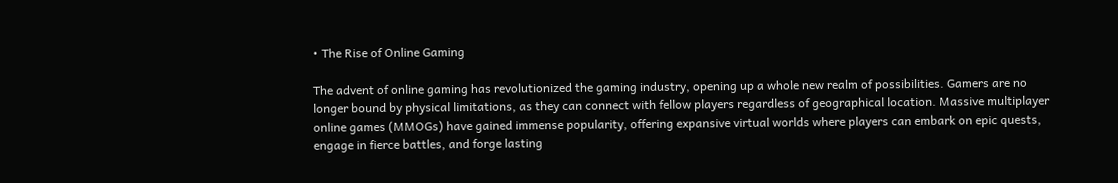• The Rise of Online Gaming

The advent of online gaming has revolutionized the gaming industry, opening up a whole new realm of possibilities. Gamers are no longer bound by physical limitations, as they can connect with fellow players regardless of geographical location. Massive multiplayer online games (MMOGs) have gained immense popularity, offering expansive virtual worlds where players can embark on epic quests, engage in fierce battles, and forge lasting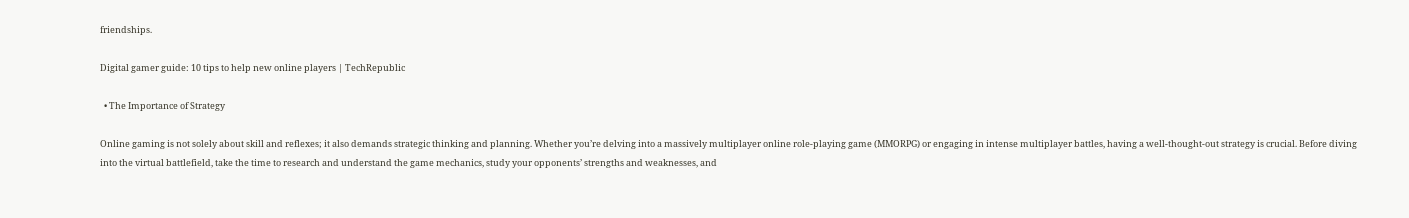friendships.

Digital gamer guide: 10 tips to help new online players | TechRepublic

  • The Importance of Strategy

Online gaming is not solely about skill and reflexes; it also demands strategic thinking and planning. Whether you’re delving into a massively multiplayer online role-playing game (MMORPG) or engaging in intense multiplayer battles, having a well-thought-out strategy is crucial. Before diving into the virtual battlefield, take the time to research and understand the game mechanics, study your opponents’ strengths and weaknesses, and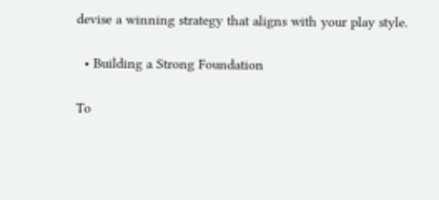devise a winning strategy that aligns with your play style.

  • Building a Strong Foundation

To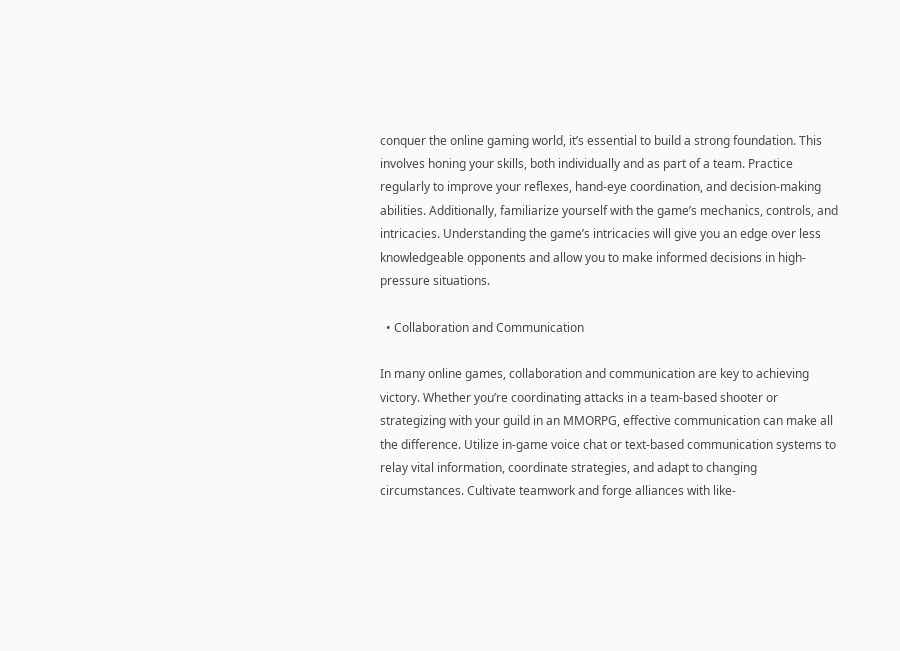conquer the online gaming world, it’s essential to build a strong foundation. This involves honing your skills, both individually and as part of a team. Practice regularly to improve your reflexes, hand-eye coordination, and decision-making abilities. Additionally, familiarize yourself with the game’s mechanics, controls, and intricacies. Understanding the game’s intricacies will give you an edge over less knowledgeable opponents and allow you to make informed decisions in high-pressure situations.

  • Collaboration and Communication

In many online games, collaboration and communication are key to achieving victory. Whether you’re coordinating attacks in a team-based shooter or strategizing with your guild in an MMORPG, effective communication can make all the difference. Utilize in-game voice chat or text-based communication systems to relay vital information, coordinate strategies, and adapt to changing circumstances. Cultivate teamwork and forge alliances with like-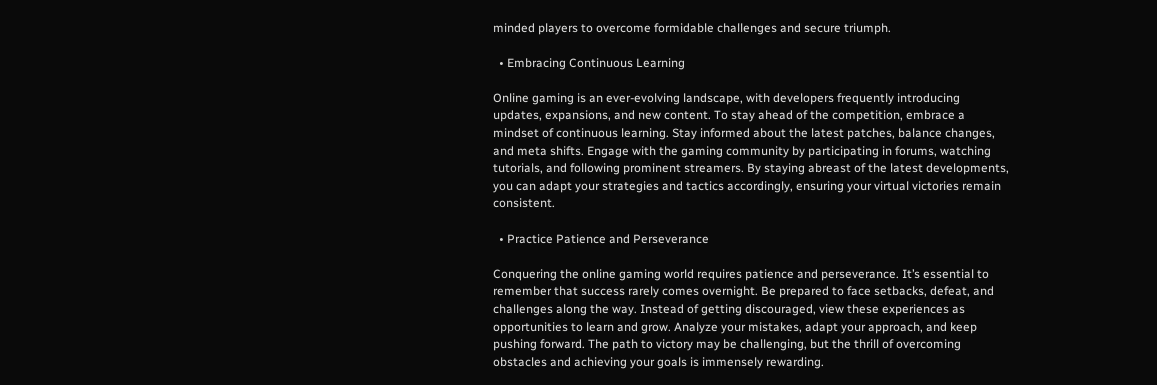minded players to overcome formidable challenges and secure triumph.

  • Embracing Continuous Learning

Online gaming is an ever-evolving landscape, with developers frequently introducing updates, expansions, and new content. To stay ahead of the competition, embrace a mindset of continuous learning. Stay informed about the latest patches, balance changes, and meta shifts. Engage with the gaming community by participating in forums, watching tutorials, and following prominent streamers. By staying abreast of the latest developments, you can adapt your strategies and tactics accordingly, ensuring your virtual victories remain consistent.

  • Practice Patience and Perseverance

Conquering the online gaming world requires patience and perseverance. It’s essential to remember that success rarely comes overnight. Be prepared to face setbacks, defeat, and challenges along the way. Instead of getting discouraged, view these experiences as opportunities to learn and grow. Analyze your mistakes, adapt your approach, and keep pushing forward. The path to victory may be challenging, but the thrill of overcoming obstacles and achieving your goals is immensely rewarding.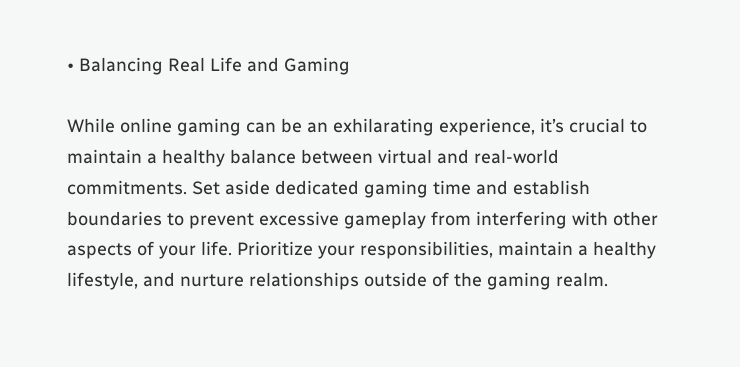• Balancing Real Life and Gaming

While online gaming can be an exhilarating experience, it’s crucial to maintain a healthy balance between virtual and real-world commitments. Set aside dedicated gaming time and establish boundaries to prevent excessive gameplay from interfering with other aspects of your life. Prioritize your responsibilities, maintain a healthy lifestyle, and nurture relationships outside of the gaming realm.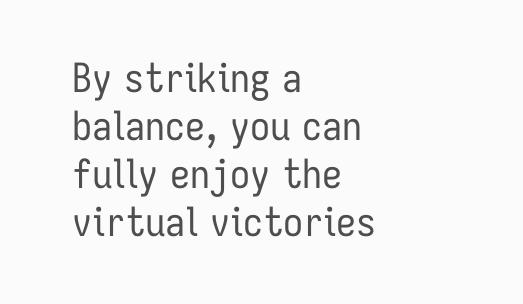By striking a balance, you can fully enjoy the virtual victories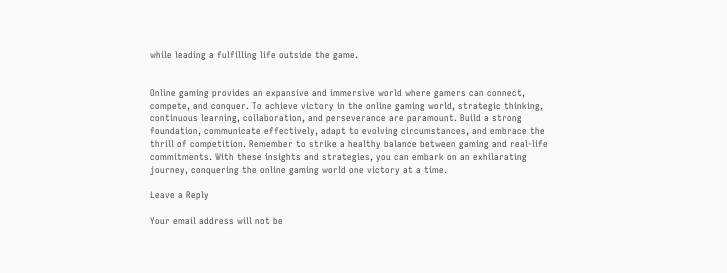while leading a fulfilling life outside the game.


Online gaming provides an expansive and immersive world where gamers can connect, compete, and conquer. To achieve victory in the online gaming world, strategic thinking, continuous learning, collaboration, and perseverance are paramount. Build a strong foundation, communicate effectively, adapt to evolving circumstances, and embrace the thrill of competition. Remember to strike a healthy balance between gaming and real-life commitments. With these insights and strategies, you can embark on an exhilarating journey, conquering the online gaming world one victory at a time.

Leave a Reply

Your email address will not be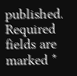published. Required fields are marked *